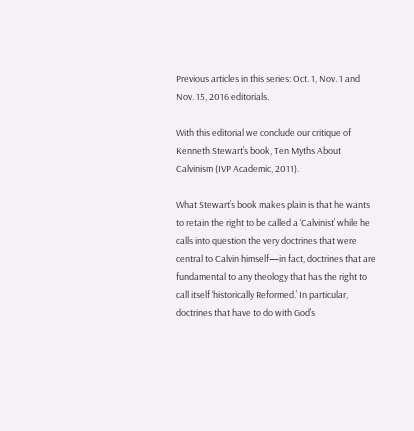Previous articles in this series: Oct. 1, Nov. 1 and Nov. 15, 2016 editorials.

With this editorial we conclude our critique of Kenneth Stewart’s book, Ten Myths About Calvinism (IVP Academic, 2011).

What Stewart’s book makes plain is that he wants to retain the right to be called a ‘Calvinist’ while he calls into question the very doctrines that were central to Calvin himself—in fact, doctrines that are fundamental to any theology that has the right to call itself ‘historically Reformed.’ In particular, doctrines that have to do with God’s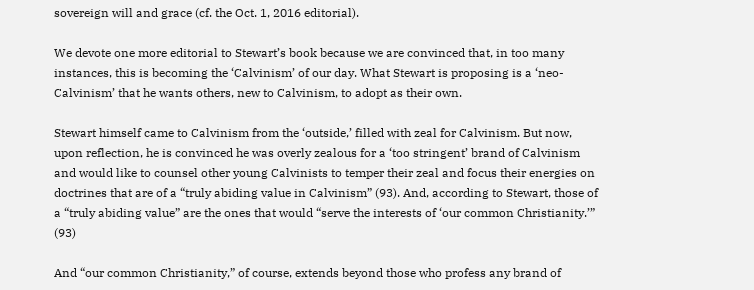sovereign will and grace (cf. the Oct. 1, 2016 editorial).

We devote one more editorial to Stewart’s book because we are convinced that, in too many instances, this is becoming the ‘Calvinism’ of our day. What Stewart is proposing is a ‘neo-Calvinism’ that he wants others, new to Calvinism, to adopt as their own.

Stewart himself came to Calvinism from the ‘outside,’ filled with zeal for Calvinism. But now, upon reflection, he is convinced he was overly zealous for a ‘too stringent’ brand of Calvinism and would like to counsel other young Calvinists to temper their zeal and focus their energies on doctrines that are of a “truly abiding value in Calvinism” (93). And, according to Stewart, those of a “truly abiding value” are the ones that would “serve the interests of ‘our common Christianity.’” (93)

And “our common Christianity,” of course, extends beyond those who profess any brand of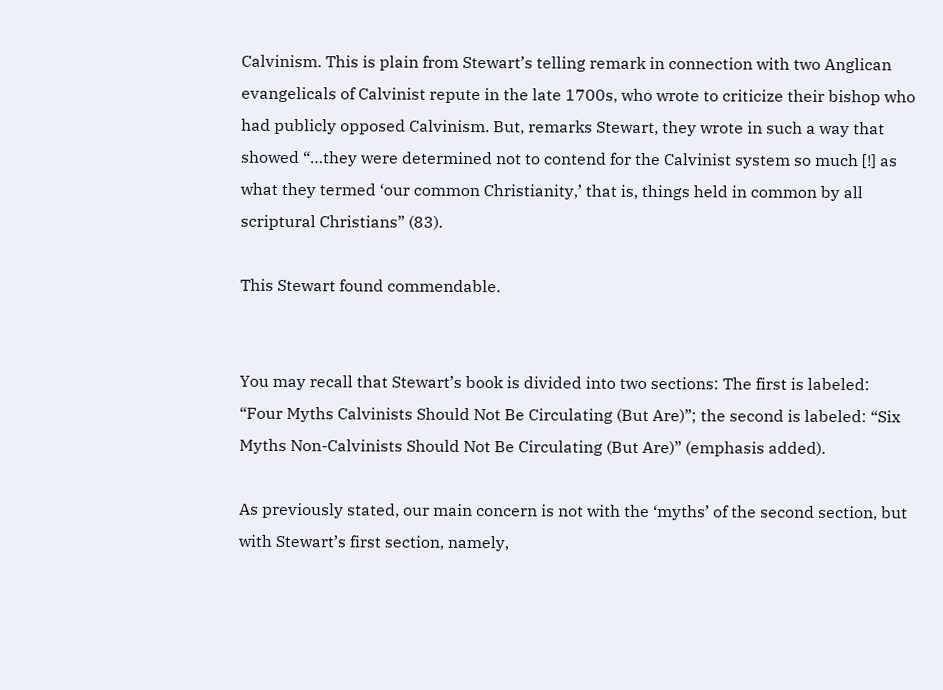Calvinism. This is plain from Stewart’s telling remark in connection with two Anglican evangelicals of Calvinist repute in the late 1700s, who wrote to criticize their bishop who had publicly opposed Calvinism. But, remarks Stewart, they wrote in such a way that showed “…they were determined not to contend for the Calvinist system so much [!] as what they termed ‘our common Christianity,’ that is, things held in common by all scriptural Christians” (83).

This Stewart found commendable.


You may recall that Stewart’s book is divided into two sections: The first is labeled: “Four Myths Calvinists Should Not Be Circulating (But Are)”; the second is labeled: “Six Myths Non-Calvinists Should Not Be Circulating (But Are)” (emphasis added).

As previously stated, our main concern is not with the ‘myths’ of the second section, but with Stewart’s first section, namely,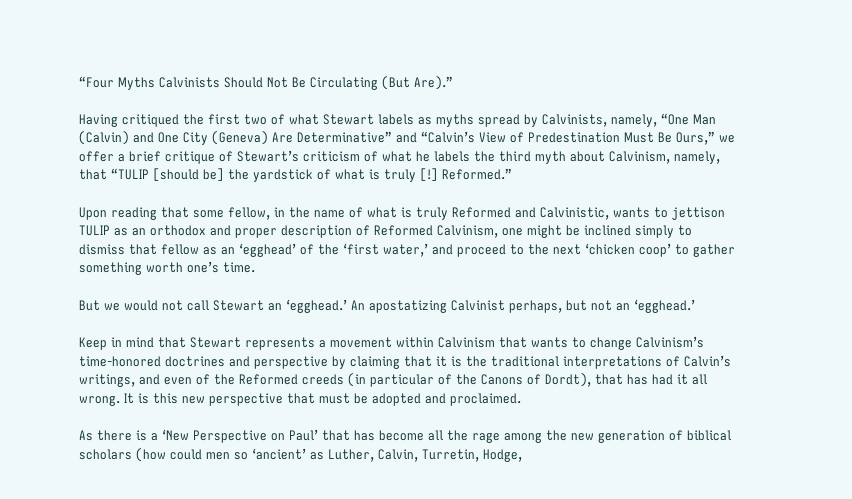“Four Myths Calvinists Should Not Be Circulating (But Are).”

Having critiqued the first two of what Stewart labels as myths spread by Calvinists, namely, “One Man (Calvin) and One City (Geneva) Are Determinative” and “Calvin’s View of Predestination Must Be Ours,” we offer a brief critique of Stewart’s criticism of what he labels the third myth about Calvinism, namely, that “TULIP [should be] the yardstick of what is truly [!] Reformed.”

Upon reading that some fellow, in the name of what is truly Reformed and Calvinistic, wants to jettison TULIP as an orthodox and proper description of Reformed Calvinism, one might be inclined simply to dismiss that fellow as an ‘egghead’ of the ‘first water,’ and proceed to the next ‘chicken coop’ to gather something worth one’s time.

But we would not call Stewart an ‘egghead.’ An apostatizing Calvinist perhaps, but not an ‘egghead.’

Keep in mind that Stewart represents a movement within Calvinism that wants to change Calvinism’s time-honored doctrines and perspective by claiming that it is the traditional interpretations of Calvin’s writings, and even of the Reformed creeds (in particular of the Canons of Dordt), that has had it all wrong. It is this new perspective that must be adopted and proclaimed.

As there is a ‘New Perspective on Paul’ that has become all the rage among the new generation of biblical scholars (how could men so ‘ancient’ as Luther, Calvin, Turretin, Hodge,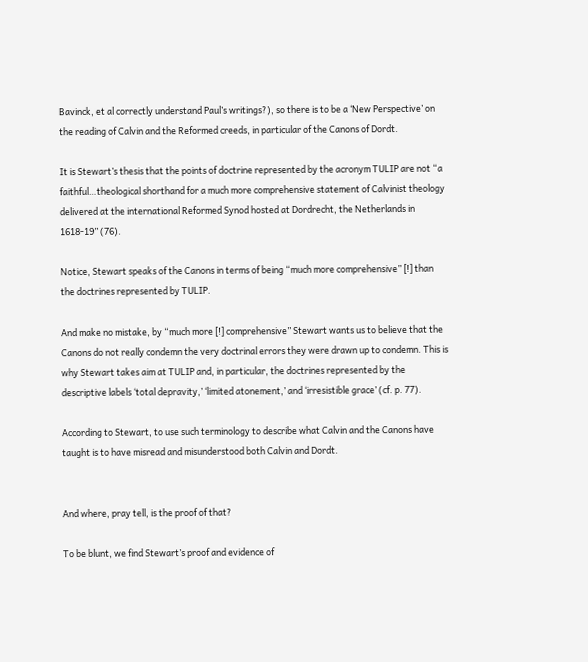Bavinck, et al correctly understand Paul’s writings?), so there is to be a ‘New Perspective’ on the reading of Calvin and the Reformed creeds, in particular of the Canons of Dordt.

It is Stewart’s thesis that the points of doctrine represented by the acronym TULIP are not “a faithful…theological shorthand for a much more comprehensive statement of Calvinist theology delivered at the international Reformed Synod hosted at Dordrecht, the Netherlands in 1618-19” (76).

Notice, Stewart speaks of the Canons in terms of being “much more comprehensive” [!] than the doctrines represented by TULIP.

And make no mistake, by “much more [!] comprehensive” Stewart wants us to believe that the Canons do not really condemn the very doctrinal errors they were drawn up to condemn. This is why Stewart takes aim at TULIP and, in particular, the doctrines represented by the descriptive labels ‘total depravity,’ ‘limited atonement,’ and ‘irresistible grace’ (cf. p. 77).

According to Stewart, to use such terminology to describe what Calvin and the Canons have taught is to have misread and misunderstood both Calvin and Dordt.


And where, pray tell, is the proof of that?

To be blunt, we find Stewart’s proof and evidence of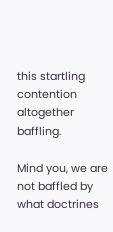this startling contention altogether baffling.

Mind you, we are not baffled by what doctrines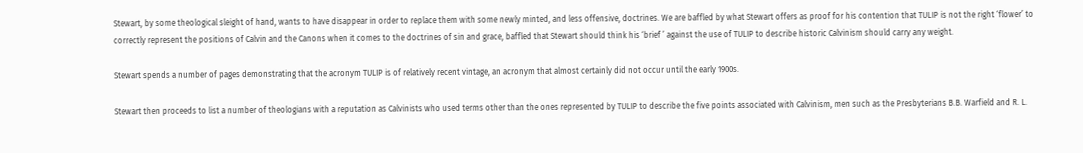Stewart, by some theological sleight of hand, wants to have disappear in order to replace them with some newly minted, and less offensive, doctrines. We are baffled by what Stewart offers as proof for his contention that TULIP is not the right ‘flower’ to correctly represent the positions of Calvin and the Canons when it comes to the doctrines of sin and grace, baffled that Stewart should think his ‘brief ’ against the use of TULIP to describe historic Calvinism should carry any weight.

Stewart spends a number of pages demonstrating that the acronym TULIP is of relatively recent vintage, an acronym that almost certainly did not occur until the early 1900s.

Stewart then proceeds to list a number of theologians with a reputation as Calvinists who used terms other than the ones represented by TULIP to describe the five points associated with Calvinism, men such as the Presbyterians B.B. Warfield and R. L.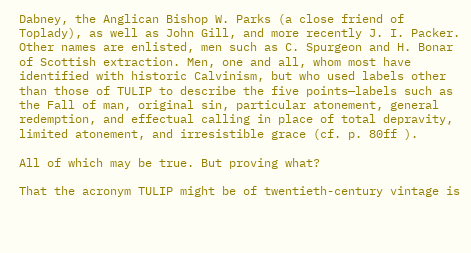Dabney, the Anglican Bishop W. Parks (a close friend of Toplady), as well as John Gill, and more recently J. I. Packer. Other names are enlisted, men such as C. Spurgeon and H. Bonar of Scottish extraction. Men, one and all, whom most have identified with historic Calvinism, but who used labels other than those of TULIP to describe the five points—labels such as the Fall of man, original sin, particular atonement, general redemption, and effectual calling in place of total depravity, limited atonement, and irresistible grace (cf. p. 80ff ).

All of which may be true. But proving what?

That the acronym TULIP might be of twentieth-century vintage is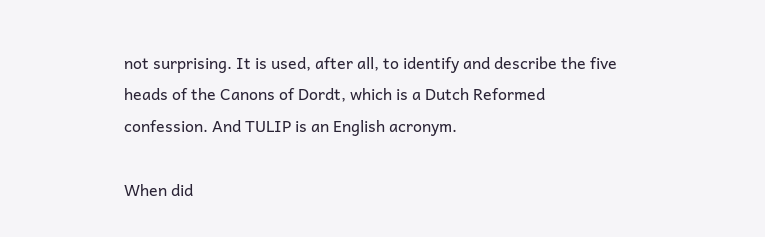not surprising. It is used, after all, to identify and describe the five heads of the Canons of Dordt, which is a Dutch Reformed confession. And TULIP is an English acronym.

When did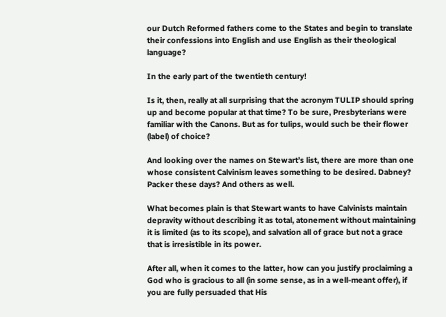our Dutch Reformed fathers come to the States and begin to translate their confessions into English and use English as their theological language?

In the early part of the twentieth century!

Is it, then, really at all surprising that the acronym TULIP should spring up and become popular at that time? To be sure, Presbyterians were familiar with the Canons. But as for tulips, would such be their flower (label) of choice?

And looking over the names on Stewart’s list, there are more than one whose consistent Calvinism leaves something to be desired. Dabney? Packer these days? And others as well.

What becomes plain is that Stewart wants to have Calvinists maintain depravity without describing it as total, atonement without maintaining it is limited (as to its scope), and salvation all of grace but not a grace that is irresistible in its power.

After all, when it comes to the latter, how can you justify proclaiming a God who is gracious to all (in some sense, as in a well-meant offer), if you are fully persuaded that His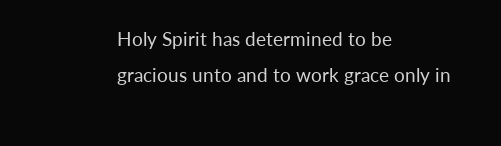Holy Spirit has determined to be gracious unto and to work grace only in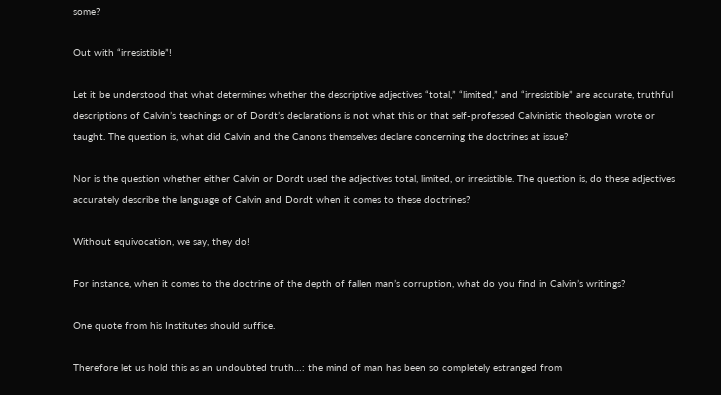some?

Out with “irresistible”!

Let it be understood that what determines whether the descriptive adjectives “total,” “limited,” and “irresistible” are accurate, truthful descriptions of Calvin’s teachings or of Dordt’s declarations is not what this or that self-professed Calvinistic theologian wrote or taught. The question is, what did Calvin and the Canons themselves declare concerning the doctrines at issue?

Nor is the question whether either Calvin or Dordt used the adjectives total, limited, or irresistible. The question is, do these adjectives accurately describe the language of Calvin and Dordt when it comes to these doctrines?

Without equivocation, we say, they do!

For instance, when it comes to the doctrine of the depth of fallen man’s corruption, what do you find in Calvin’s writings?

One quote from his Institutes should suffice.

Therefore let us hold this as an undoubted truth…: the mind of man has been so completely estranged from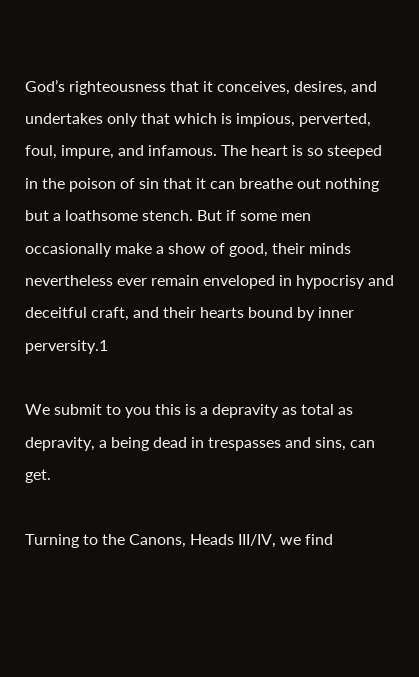God’s righteousness that it conceives, desires, and undertakes only that which is impious, perverted, foul, impure, and infamous. The heart is so steeped in the poison of sin that it can breathe out nothing but a loathsome stench. But if some men occasionally make a show of good, their minds nevertheless ever remain enveloped in hypocrisy and deceitful craft, and their hearts bound by inner perversity.1

We submit to you this is a depravity as total as depravity, a being dead in trespasses and sins, can get.

Turning to the Canons, Heads III/IV, we find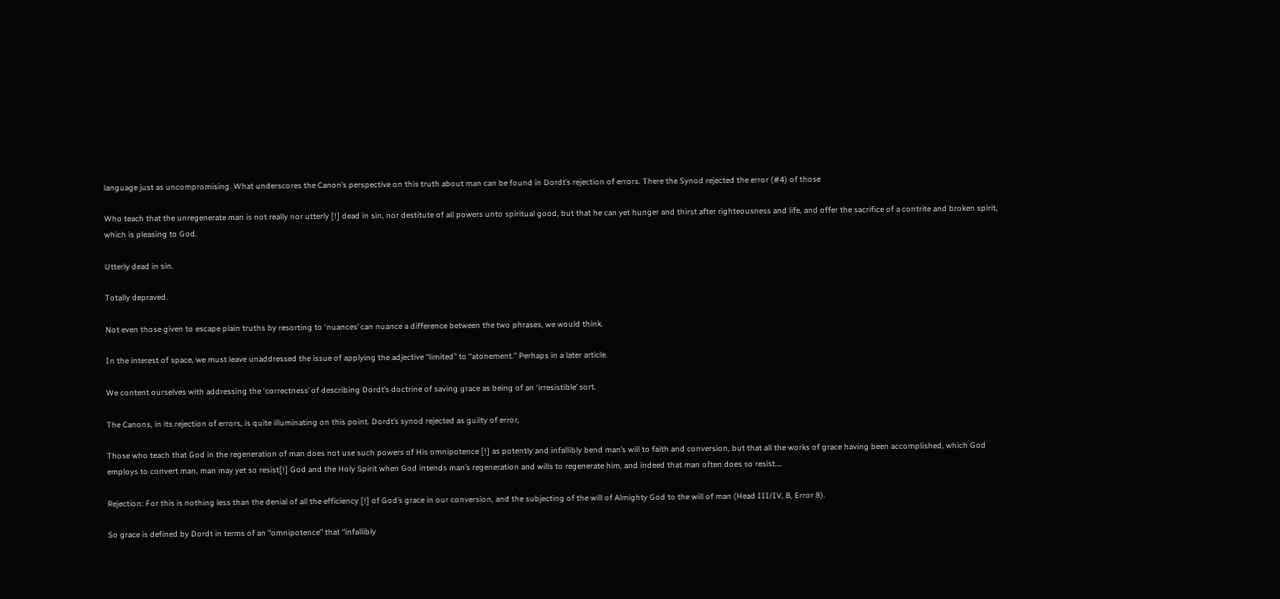language just as uncompromising. What underscores the Canon’s perspective on this truth about man can be found in Dordt’s rejection of errors. There the Synod rejected the error (#4) of those

Who teach that the unregenerate man is not really nor utterly [!] dead in sin, nor destitute of all powers unto spiritual good, but that he can yet hunger and thirst after righteousness and life, and offer the sacrifice of a contrite and broken spirit, which is pleasing to God.

Utterly dead in sin.

Totally depraved.

Not even those given to escape plain truths by resorting to ‘nuances’ can nuance a difference between the two phrases, we would think.

In the interest of space, we must leave unaddressed the issue of applying the adjective “limited” to “atonement.” Perhaps in a later article.

We content ourselves with addressing the ‘correctness’ of describing Dordt’s doctrine of saving grace as being of an ‘irresistible’ sort.

The Canons, in its rejection of errors, is quite illuminating on this point. Dordt’s synod rejected as guilty of error,

Those who teach that God in the regeneration of man does not use such powers of His omnipotence [!] as potently and infallibly bend man’s will to faith and conversion, but that all the works of grace having been accomplished, which God employs to convert man, man may yet so resist[!] God and the Holy Spirit when God intends man’s regeneration and wills to regenerate him, and indeed that man often does so resist….

Rejection: For this is nothing less than the denial of all the efficiency [!] of God’s grace in our conversion, and the subjecting of the will of Almighty God to the will of man (Head III/IV, B, Error 8).

So grace is defined by Dordt in terms of an “omnipotence” that “infallibly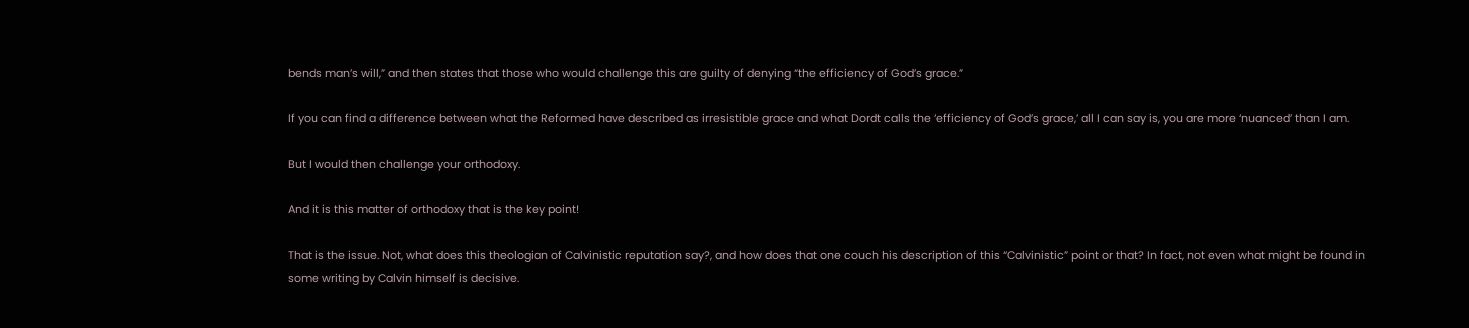bends man’s will,” and then states that those who would challenge this are guilty of denying “the efficiency of God’s grace.”

If you can find a difference between what the Reformed have described as irresistible grace and what Dordt calls the ‘efficiency of God’s grace,’ all I can say is, you are more ‘nuanced’ than I am.

But I would then challenge your orthodoxy.

And it is this matter of orthodoxy that is the key point!

That is the issue. Not, what does this theologian of Calvinistic reputation say?, and how does that one couch his description of this “Calvinistic” point or that? In fact, not even what might be found in some writing by Calvin himself is decisive.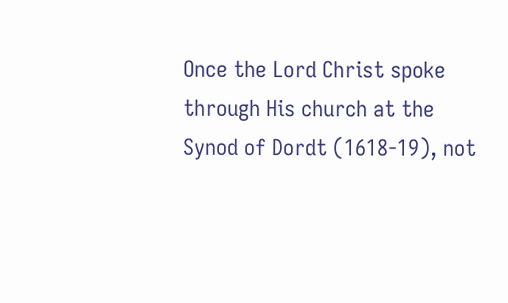Once the Lord Christ spoke through His church at the Synod of Dordt (1618-19), not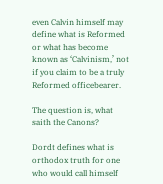even Calvin himself may define what is Reformed or what has become known as ‘Calvinism,’ not if you claim to be a truly Reformed officebearer.

The question is, what saith the Canons?

Dordt defines what is orthodox truth for one who would call himself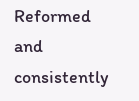Reformed and consistently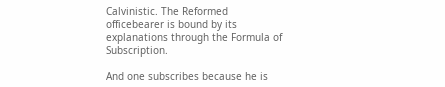Calvinistic. The Reformed officebearer is bound by its explanations through the Formula of Subscription.

And one subscribes because he is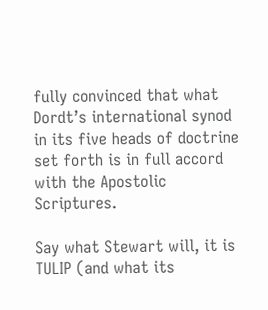fully convinced that what Dordt’s international synod in its five heads of doctrine set forth is in full accord with the Apostolic Scriptures.

Say what Stewart will, it is TULIP (and what its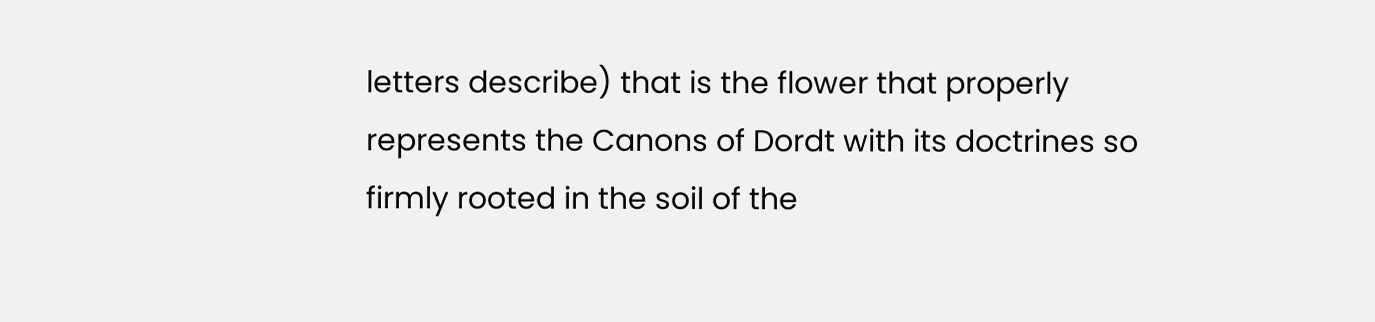letters describe) that is the flower that properly represents the Canons of Dordt with its doctrines so firmly rooted in the soil of the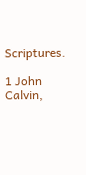Scriptures.

1 John Calvin,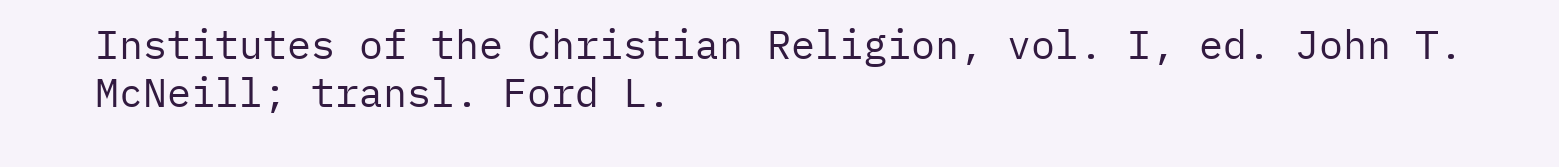Institutes of the Christian Religion, vol. I, ed. John T. McNeill; transl. Ford L.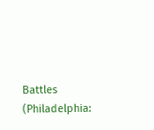Battles (Philadelphia: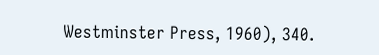Westminster Press, 1960), 340.